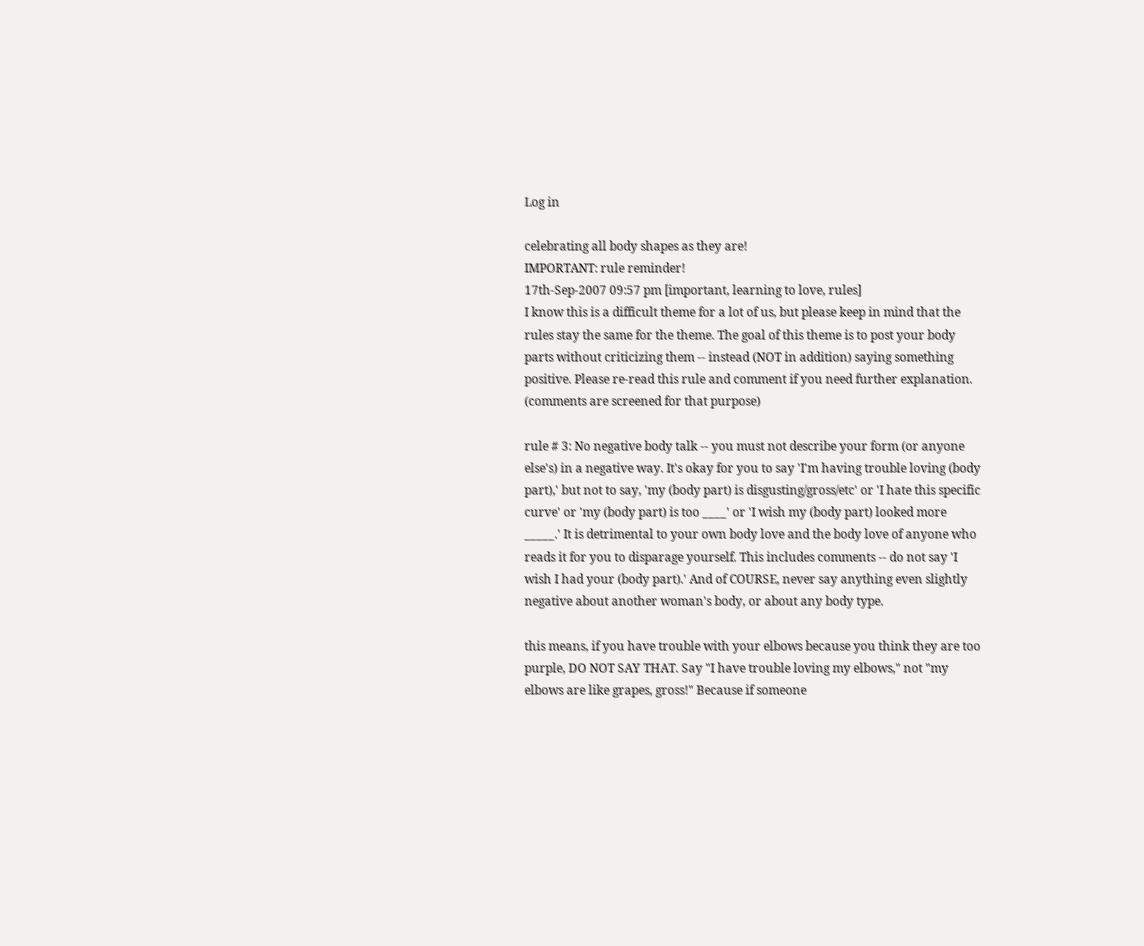Log in

celebrating all body shapes as they are!
IMPORTANT: rule reminder!
17th-Sep-2007 09:57 pm [important, learning to love, rules]
I know this is a difficult theme for a lot of us, but please keep in mind that the rules stay the same for the theme. The goal of this theme is to post your body parts without criticizing them -- instead (NOT in addition) saying something positive. Please re-read this rule and comment if you need further explanation. (comments are screened for that purpose)

rule # 3: No negative body talk -- you must not describe your form (or anyone else's) in a negative way. It's okay for you to say 'I'm having trouble loving (body part),' but not to say, 'my (body part) is disgusting/gross/etc' or 'I hate this specific curve' or 'my (body part) is too ____' or 'I wish my (body part) looked more _____.' It is detrimental to your own body love and the body love of anyone who reads it for you to disparage yourself. This includes comments -- do not say 'I wish I had your (body part).' And of COURSE, never say anything even slightly negative about another woman's body, or about any body type.

this means, if you have trouble with your elbows because you think they are too purple, DO NOT SAY THAT. Say "I have trouble loving my elbows," not "my elbows are like grapes, gross!" Because if someone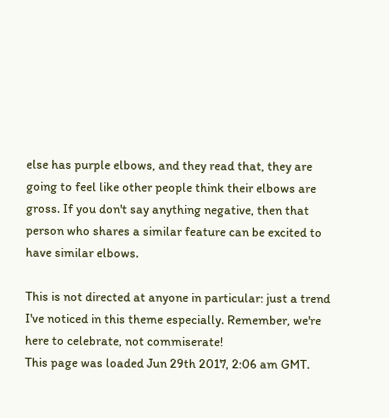else has purple elbows, and they read that, they are going to feel like other people think their elbows are gross. If you don't say anything negative, then that person who shares a similar feature can be excited to have similar elbows.

This is not directed at anyone in particular: just a trend I've noticed in this theme especially. Remember, we're here to celebrate, not commiserate!
This page was loaded Jun 29th 2017, 2:06 am GMT.